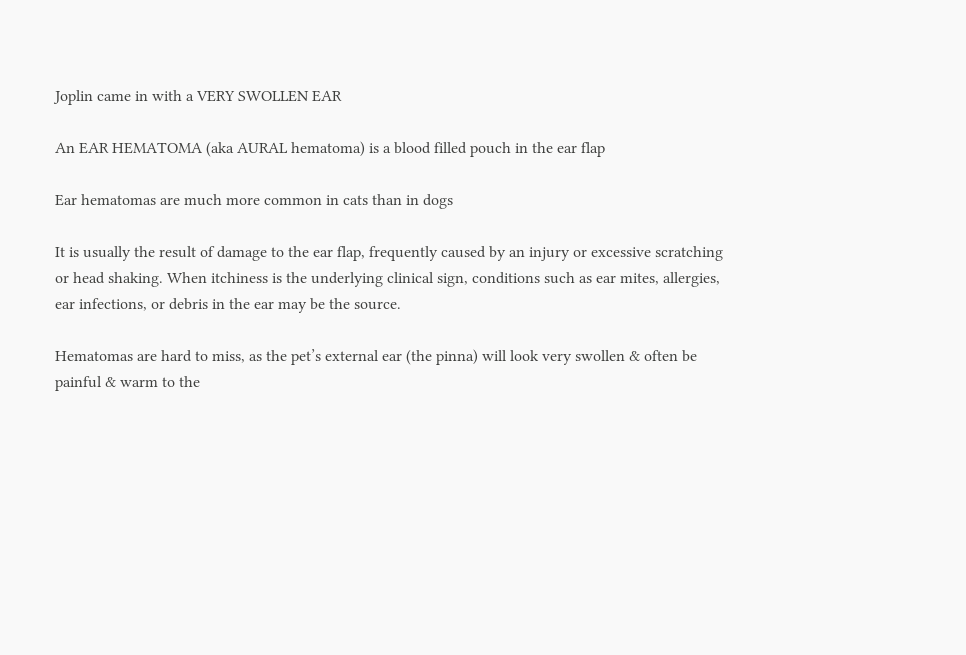Joplin came in with a VERY SWOLLEN EAR

An EAR HEMATOMA (aka AURAL hematoma) is a blood filled pouch in the ear flap

Ear hematomas are much more common in cats than in dogs

It is usually the result of damage to the ear flap, frequently caused by an injury or excessive scratching or head shaking. When itchiness is the underlying clinical sign, conditions such as ear mites, allergies, ear infections, or debris in the ear may be the source.

Hematomas are hard to miss, as the pet’s external ear (the pinna) will look very swollen & often be painful & warm to the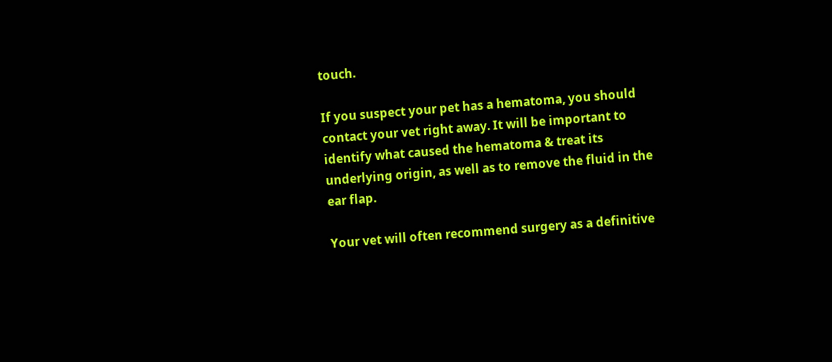touch.

If you suspect your pet has a hematoma, you should contact your vet right away. It will be important to identify what caused the hematoma & treat its underlying origin, as well as to remove the fluid in the ear flap.

Your vet will often recommend surgery as a definitive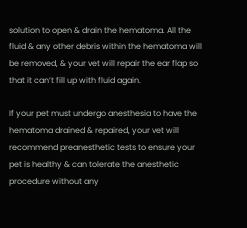solution to open & drain the hematoma. All the fluid & any other debris within the hematoma will be removed, & your vet will repair the ear flap so that it can’t fill up with fluid again.

If your pet must undergo anesthesia to have the hematoma drained & repaired, your vet will recommend preanesthetic tests to ensure your pet is healthy & can tolerate the anesthetic procedure without any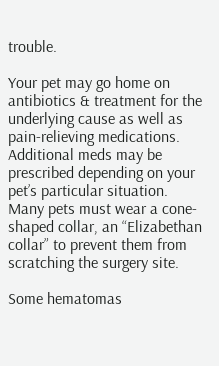trouble.

Your pet may go home on antibiotics & treatment for the underlying cause as well as pain-relieving medications. Additional meds may be prescribed depending on your pet’s particular situation. Many pets must wear a cone-shaped collar, an “Elizabethan collar” to prevent them from scratching the surgery site.

Some hematomas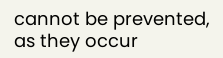cannot be prevented, as they occur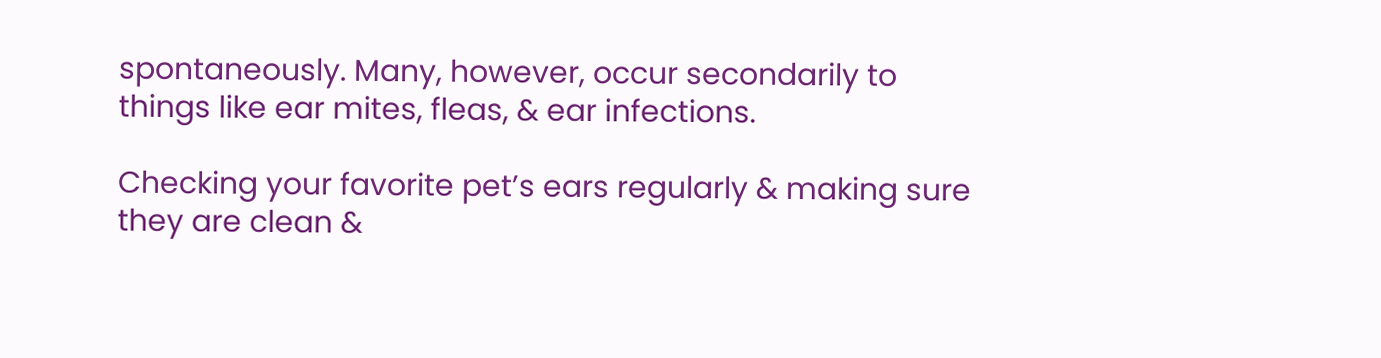spontaneously. Many, however, occur secondarily to things like ear mites, fleas, & ear infections.

Checking your favorite pet’s ears regularly & making sure they are clean &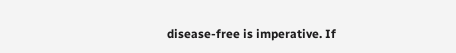disease-free is imperative. If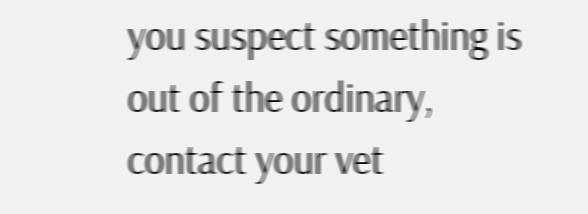you suspect something is out of the ordinary, contact your vet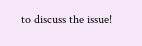to discuss the issue!